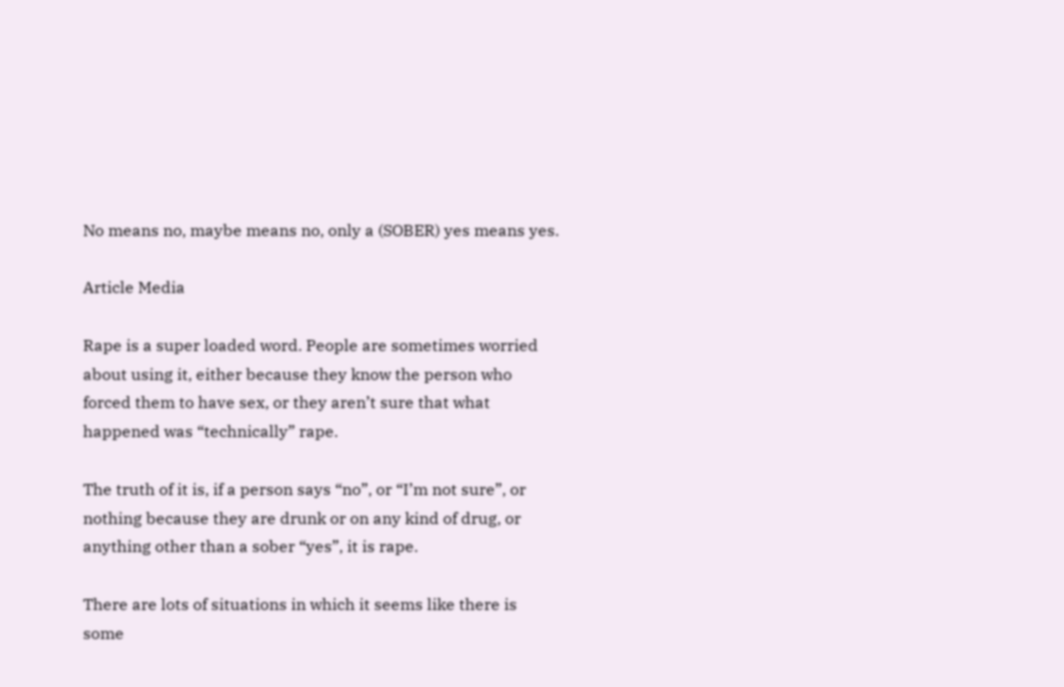No means no, maybe means no, only a (SOBER) yes means yes.

Article Media

Rape is a super loaded word. People are sometimes worried about using it, either because they know the person who forced them to have sex, or they aren’t sure that what happened was “technically” rape.

The truth of it is, if a person says “no”, or “I’m not sure”, or nothing because they are drunk or on any kind of drug, or anything other than a sober “yes”, it is rape.

There are lots of situations in which it seems like there is some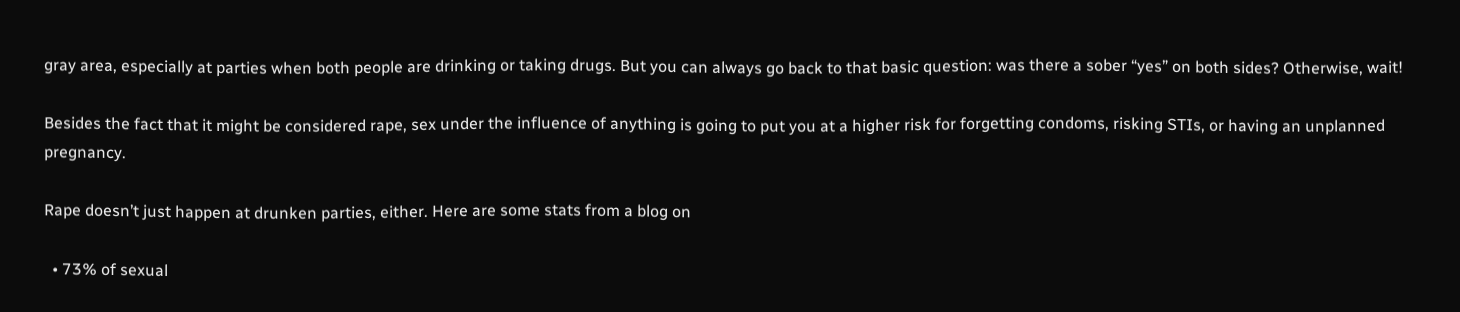gray area, especially at parties when both people are drinking or taking drugs. But you can always go back to that basic question: was there a sober “yes” on both sides? Otherwise, wait!

Besides the fact that it might be considered rape, sex under the influence of anything is going to put you at a higher risk for forgetting condoms, risking STIs, or having an unplanned pregnancy.

Rape doesn’t just happen at drunken parties, either. Here are some stats from a blog on

  • 73% of sexual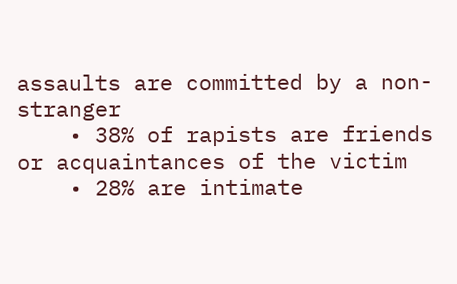assaults are committed by a non-stranger
    • 38% of rapists are friends or acquaintances of the victim
    • 28% are intimate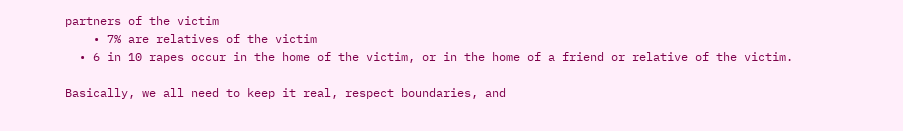partners of the victim
    • 7% are relatives of the victim
  • 6 in 10 rapes occur in the home of the victim, or in the home of a friend or relative of the victim.

Basically, we all need to keep it real, respect boundaries, and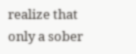realize that only a sober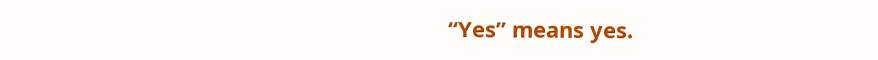“Yes” means yes.